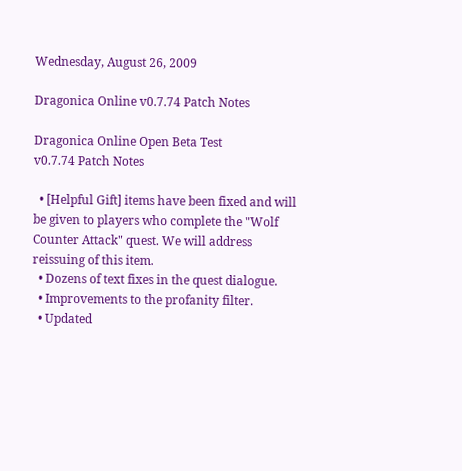Wednesday, August 26, 2009

Dragonica Online v0.7.74 Patch Notes

Dragonica Online Open Beta Test
v0.7.74 Patch Notes

  • [Helpful Gift] items have been fixed and will be given to players who complete the "Wolf Counter Attack" quest. We will address reissuing of this item.
  • Dozens of text fixes in the quest dialogue.
  • Improvements to the profanity filter.
  • Updated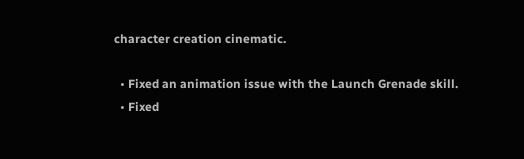character creation cinematic.

  • Fixed an animation issue with the Launch Grenade skill.
  • Fixed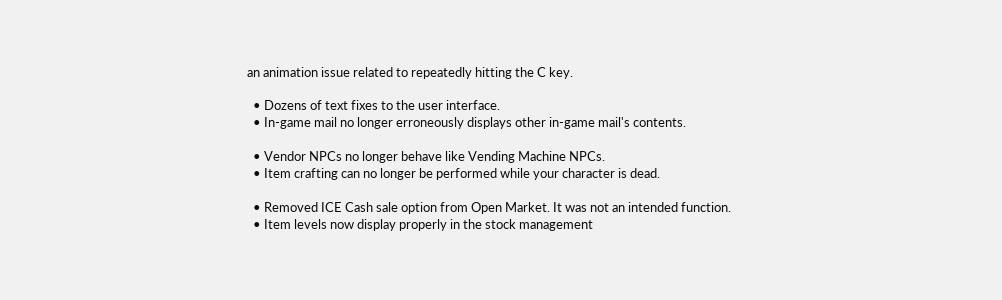an animation issue related to repeatedly hitting the C key.

  • Dozens of text fixes to the user interface.
  • In-game mail no longer erroneously displays other in-game mail's contents.

  • Vendor NPCs no longer behave like Vending Machine NPCs.
  • Item crafting can no longer be performed while your character is dead.

  • Removed ICE Cash sale option from Open Market. It was not an intended function.
  • Item levels now display properly in the stock management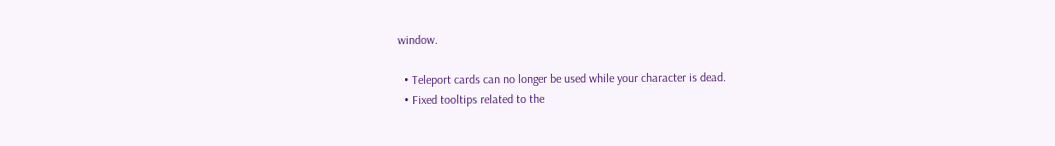window.

  • Teleport cards can no longer be used while your character is dead.
  • Fixed tooltips related to the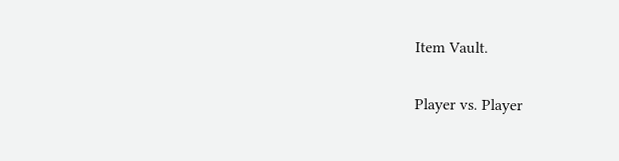Item Vault.

Player vs. Player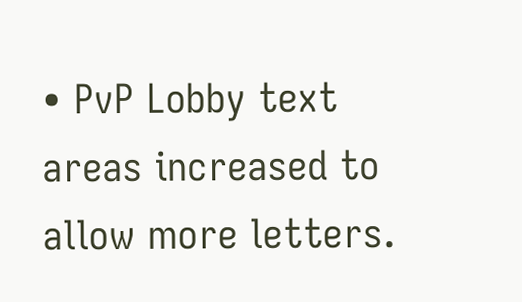• PvP Lobby text areas increased to allow more letters.